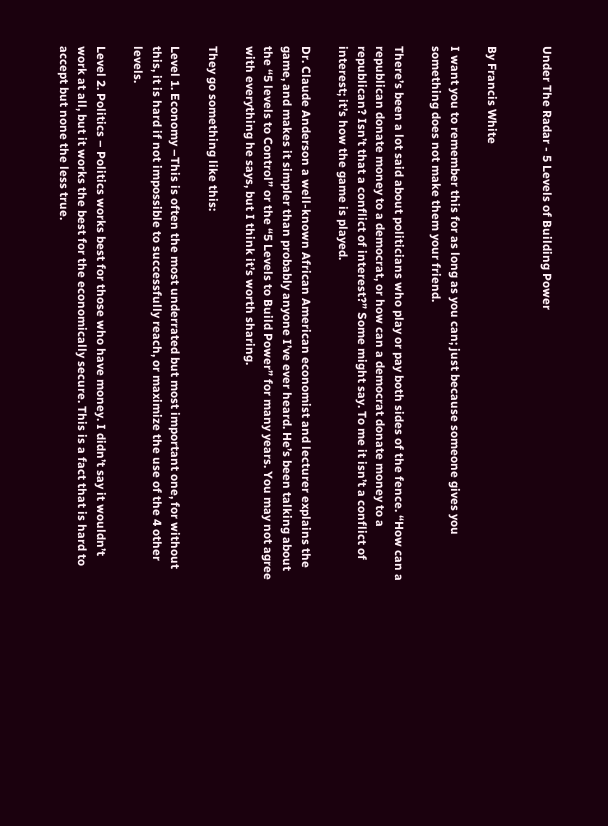Under The Radar - 5 Levels of Building Power


By Francis White

I want you to remember this for as long as you can; just because someone gives you something does not make them your friend.

There’s been a lot said about politicians who play or pay both sides of the fence. “How can a republican donate money to a democrat, or how can a democrat donate money to a republican? Isn’t that a conflict of interest?” Some might say. To me it isn’t a conflict of interest; it’s how the game is played.

Dr. Claude Anderson a well-known African American economist and lecturer explains the game, and makes it simpler than probably anyone I’ve ever heard. He’s been talking about the “5 levels to Control” or the “5 Levels to Build Power” for many years. You may not agree with everything he says, but I think it’s worth sharing.

They go something like this:

Level 1. Economy –This is often the most underrated but most important one, for without this, it is hard if not impossible to successfully reach, or maximize the use of the 4 other levels.

Level 2. Politics – Politics works best for those who have money. I didn’t say it wouldn’t work at all, but it works the best for the economically secure. This is a fact that is hard to accept but none the less true.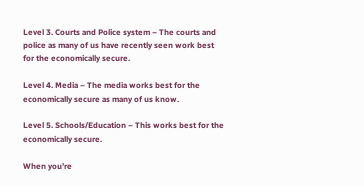Level 3. Courts and Police system – The courts and police as many of us have recently seen work best for the economically secure.

Level 4. Media – The media works best for the economically secure as many of us know.

Level 5. Schools/Education – This works best for the economically secure.

When you’re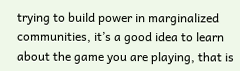trying to build power in marginalized communities, it’s a good idea to learn about the game you are playing, that is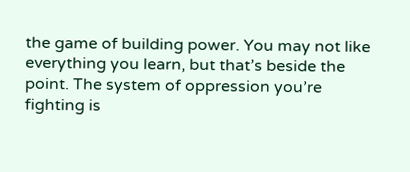the game of building power. You may not like everything you learn, but that’s beside the point. The system of oppression you’re fighting is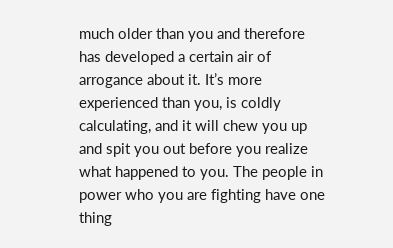much older than you and therefore has developed a certain air of arrogance about it. It’s more experienced than you, is coldly calculating, and it will chew you up and spit you out before you realize what happened to you. The people in power who you are fighting have one thing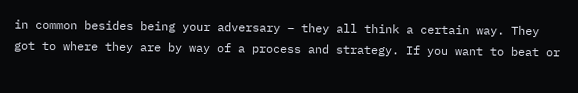in common besides being your adversary – they all think a certain way. They got to where they are by way of a process and strategy. If you want to beat or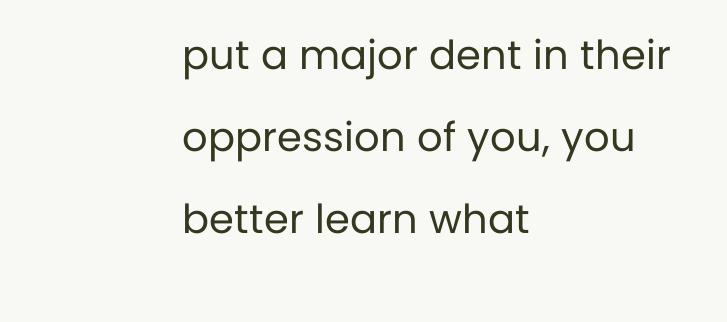put a major dent in their oppression of you, you better learn what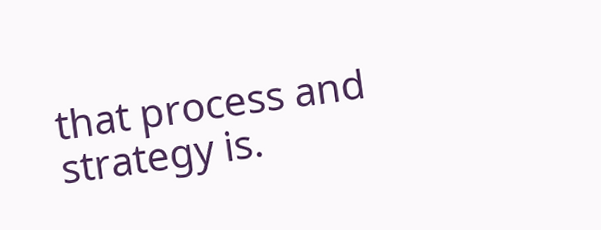that process and strategy is.